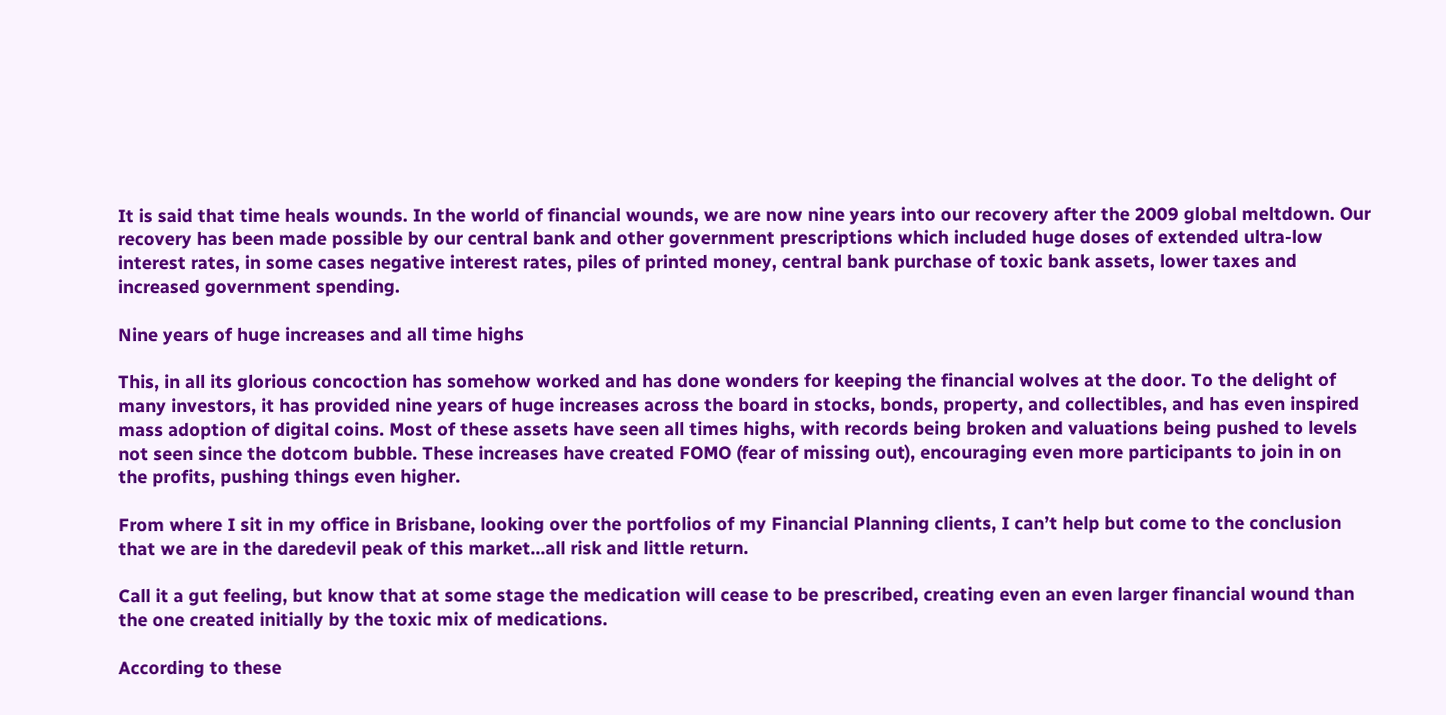It is said that time heals wounds. In the world of financial wounds, we are now nine years into our recovery after the 2009 global meltdown. Our recovery has been made possible by our central bank and other government prescriptions which included huge doses of extended ultra-low interest rates, in some cases negative interest rates, piles of printed money, central bank purchase of toxic bank assets, lower taxes and increased government spending.

Nine years of huge increases and all time highs

This, in all its glorious concoction has somehow worked and has done wonders for keeping the financial wolves at the door. To the delight of many investors, it has provided nine years of huge increases across the board in stocks, bonds, property, and collectibles, and has even inspired mass adoption of digital coins. Most of these assets have seen all times highs, with records being broken and valuations being pushed to levels not seen since the dotcom bubble. These increases have created FOMO (fear of missing out), encouraging even more participants to join in on the profits, pushing things even higher.

From where I sit in my office in Brisbane, looking over the portfolios of my Financial Planning clients, I can’t help but come to the conclusion that we are in the daredevil peak of this market…all risk and little return.

Call it a gut feeling, but know that at some stage the medication will cease to be prescribed, creating even an even larger financial wound than the one created initially by the toxic mix of medications.

According to these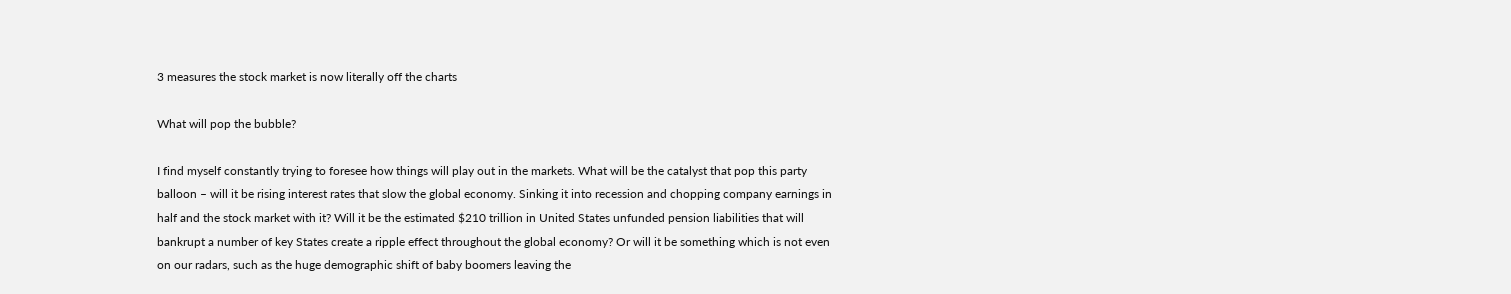3 measures the stock market is now literally off the charts

What will pop the bubble?

I find myself constantly trying to foresee how things will play out in the markets. What will be the catalyst that pop this party balloon – will it be rising interest rates that slow the global economy. Sinking it into recession and chopping company earnings in half and the stock market with it? Will it be the estimated $210 trillion in United States unfunded pension liabilities that will bankrupt a number of key States create a ripple effect throughout the global economy? Or will it be something which is not even on our radars, such as the huge demographic shift of baby boomers leaving the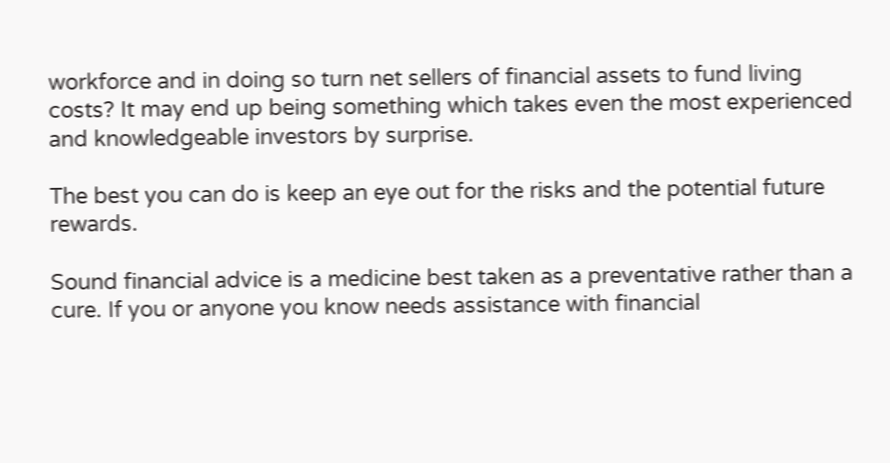workforce and in doing so turn net sellers of financial assets to fund living costs? It may end up being something which takes even the most experienced and knowledgeable investors by surprise.

The best you can do is keep an eye out for the risks and the potential future rewards.

Sound financial advice is a medicine best taken as a preventative rather than a cure. If you or anyone you know needs assistance with financial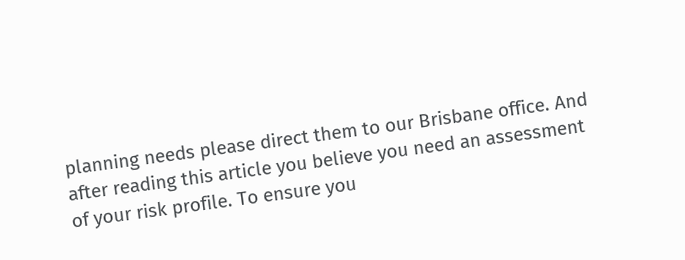planning needs please direct them to our Brisbane office. And after reading this article you believe you need an assessment of your risk profile. To ensure you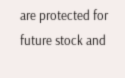are protected for future stock and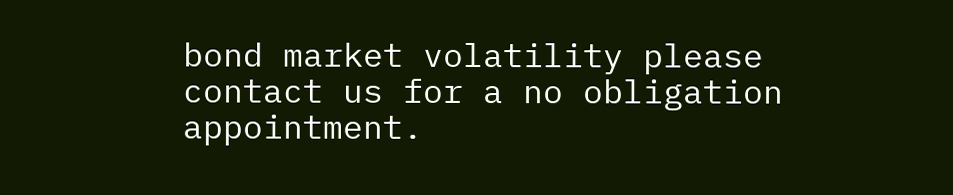bond market volatility please contact us for a no obligation appointment.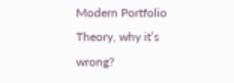Modern Portfolio Theory, why it’s wrong?